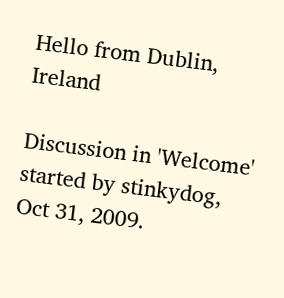Hello from Dublin, Ireland

Discussion in 'Welcome' started by stinkydog, Oct 31, 2009.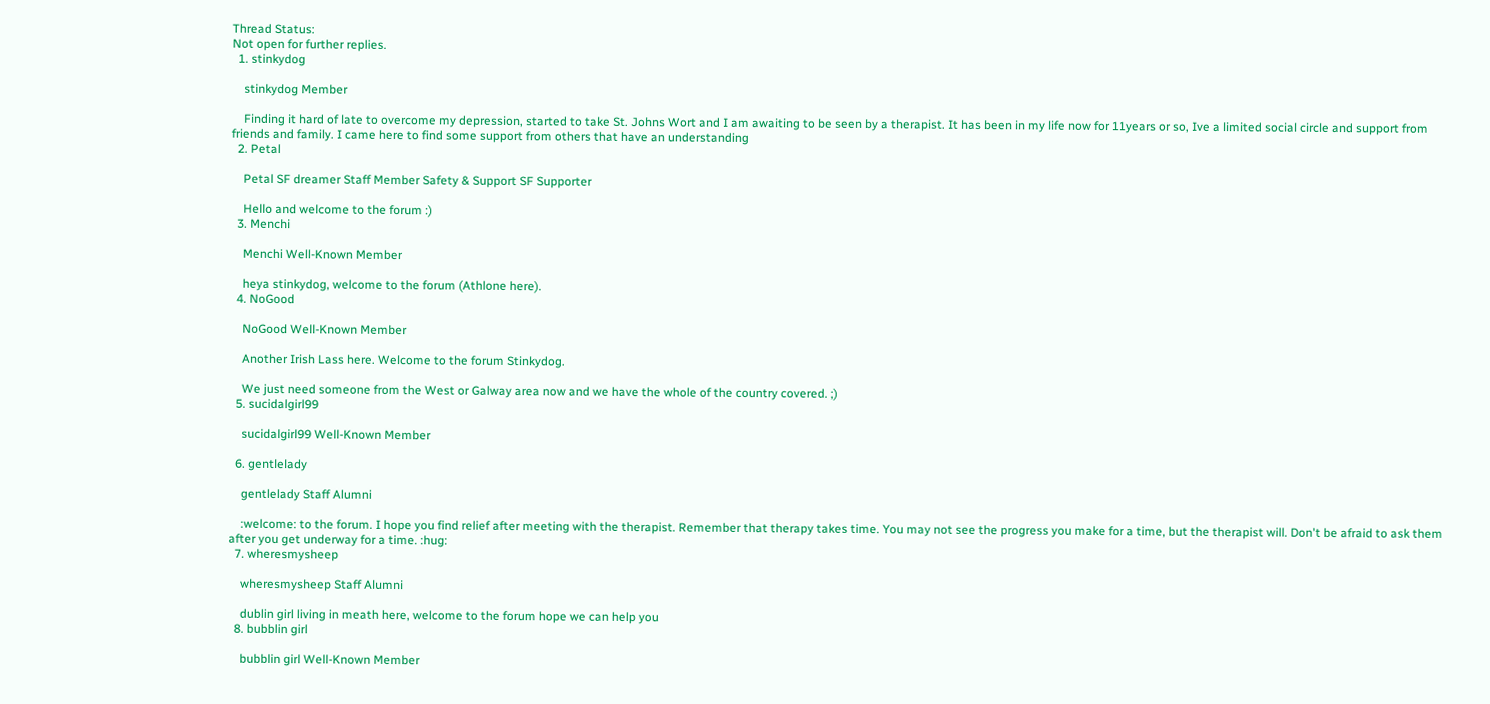Thread Status:
Not open for further replies.
  1. stinkydog

    stinkydog Member

    Finding it hard of late to overcome my depression, started to take St. Johns Wort and I am awaiting to be seen by a therapist. It has been in my life now for 11years or so, Ive a limited social circle and support from friends and family. I came here to find some support from others that have an understanding
  2. Petal

    Petal SF dreamer Staff Member Safety & Support SF Supporter

    Hello and welcome to the forum :)
  3. Menchi

    Menchi Well-Known Member

    heya stinkydog, welcome to the forum (Athlone here).
  4. NoGood

    NoGood Well-Known Member

    Another Irish Lass here. Welcome to the forum Stinkydog.

    We just need someone from the West or Galway area now and we have the whole of the country covered. ;)
  5. sucidalgirl99

    sucidalgirl99 Well-Known Member

  6. gentlelady

    gentlelady Staff Alumni

    :welcome: to the forum. I hope you find relief after meeting with the therapist. Remember that therapy takes time. You may not see the progress you make for a time, but the therapist will. Don't be afraid to ask them after you get underway for a time. :hug:
  7. wheresmysheep

    wheresmysheep Staff Alumni

    dublin girl living in meath here, welcome to the forum hope we can help you
  8. bubblin girl

    bubblin girl Well-Known Member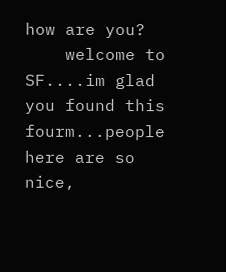how are you?
    welcome to SF....im glad you found this fourm...people here are so nice,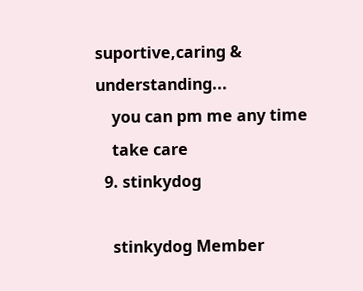suportive,caring & understanding...
    you can pm me any time
    take care
  9. stinkydog

    stinkydog Member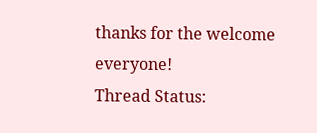thanks for the welcome everyone!
Thread Status: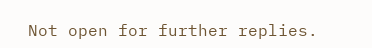Not open for further replies.